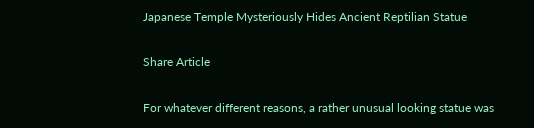Japanese Temple Mysteriously Hides Ancient Reptilian Statue

Share Article

For whatever different reasons, a rather unusual looking statue was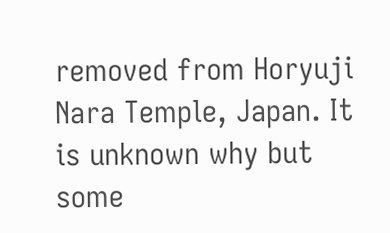removed from Horyuji Nara Temple, Japan. It is unknown why but some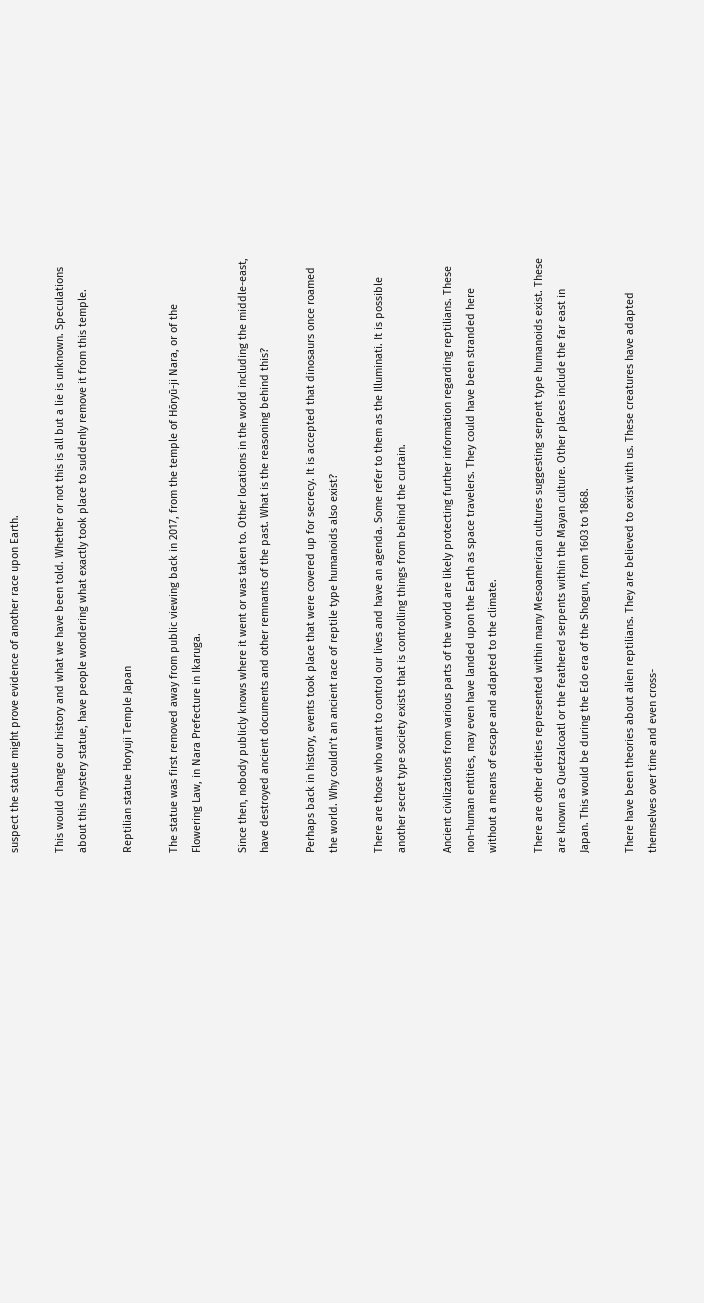suspect the statue might prove evidence of another race upon Earth.

This would change our history and what we have been told. Whether or not this is all but a lie is unknown. Speculations about this mystery statue, have people wondering what exactly took place to suddenly remove it from this temple.

Reptilian statue Horyuji Temple Japan

The statue was first removed away from public viewing back in 2017, from the temple of Hōryū-ji Nara, or of the Flowering Law, in Nara Prefecture in Ikaruga.

Since then, nobody publicly knows where it went or was taken to. Other locations in the world including the middle-east, have destroyed ancient documents and other remnants of the past. What is the reasoning behind this?

Perhaps back in history, events took place that were covered up for secrecy. It is accepted that dinosaurs once roamed the world. Why couldn’t an ancient race of reptile type humanoids also exist?

There are those who want to control our lives and have an agenda. Some refer to them as the Illuminati. It is possible another secret type society exists that is controlling things from behind the curtain.

Ancient civilizations from various parts of the world are likely protecting further information regarding reptilians. These non-human entities, may even have landed upon the Earth as space travelers. They could have been stranded here without a means of escape and adapted to the climate.

There are other deities represented within many Mesoamerican cultures suggesting serpent type humanoids exist. These are known as Quetzalcoatl or the feathered serpents within the Mayan culture. Other places include the far east in Japan. This would be during the Edo era of the Shogun, from 1603 to 1868.

There have been theories about alien reptilians. They are believed to exist with us. These creatures have adapted themselves over time and even cross-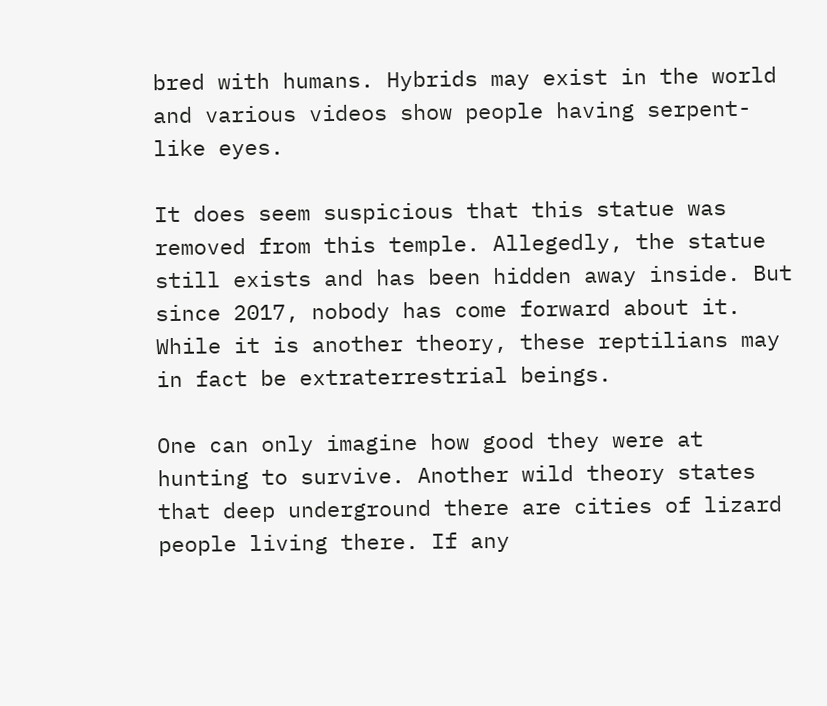bred with humans. Hybrids may exist in the world and various videos show people having serpent-like eyes.

It does seem suspicious that this statue was removed from this temple. Allegedly, the statue still exists and has been hidden away inside. But since 2017, nobody has come forward about it. While it is another theory, these reptilians may in fact be extraterrestrial beings.

One can only imagine how good they were at hunting to survive. Another wild theory states that deep underground there are cities of lizard people living there. If any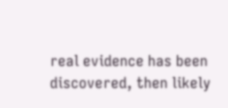real evidence has been discovered, then likely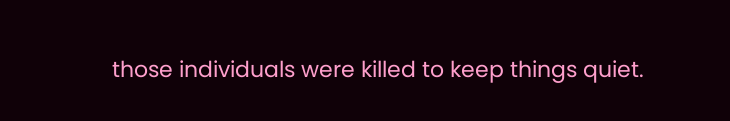those individuals were killed to keep things quiet.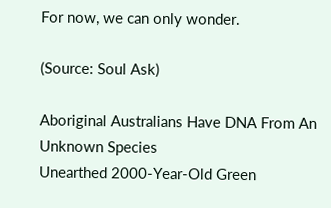For now, we can only wonder.

(Source: Soul Ask)

Aboriginal Australians Have DNA From An Unknown Species
Unearthed 2000-Year-Old Green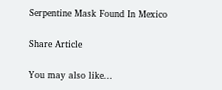Serpentine Mask Found In Mexico

Share Article

You may also like...